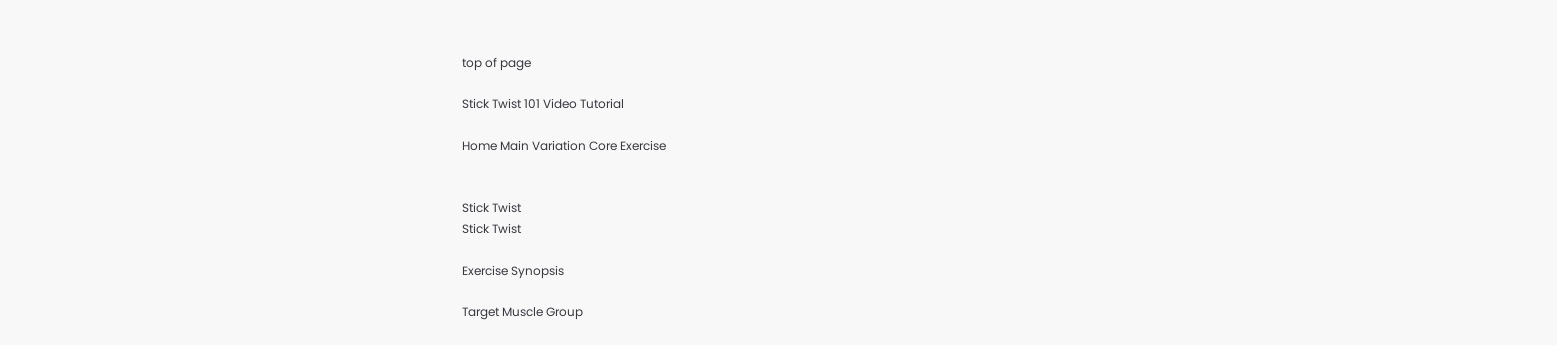top of page

Stick Twist 101 Video Tutorial

Home Main Variation Core Exercise


Stick Twist
Stick Twist

Exercise Synopsis

Target Muscle Group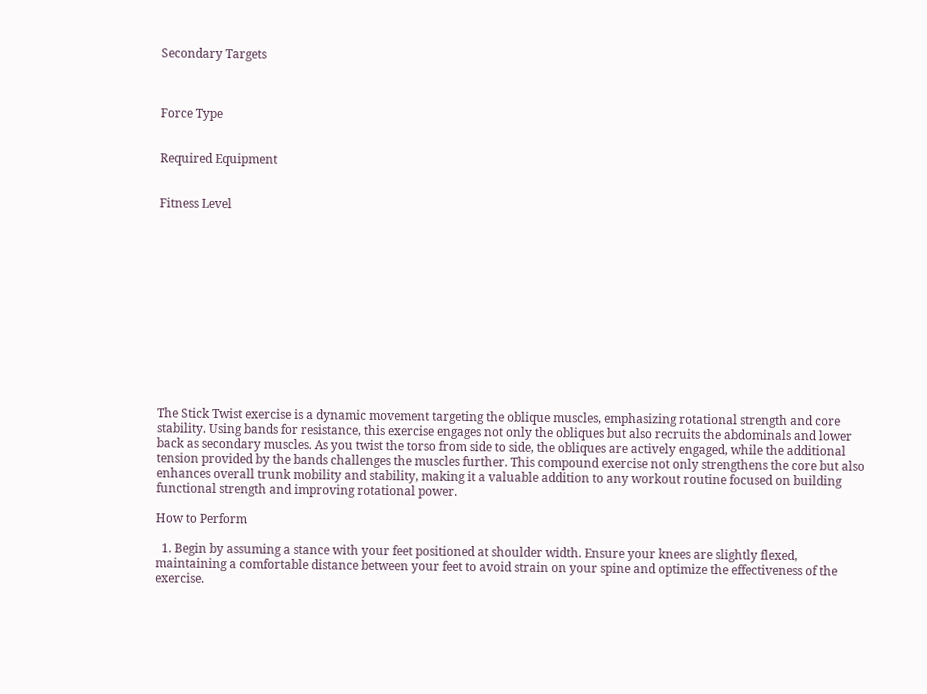Secondary Targets



Force Type


Required Equipment


Fitness Level













The Stick Twist exercise is a dynamic movement targeting the oblique muscles, emphasizing rotational strength and core stability. Using bands for resistance, this exercise engages not only the obliques but also recruits the abdominals and lower back as secondary muscles. As you twist the torso from side to side, the obliques are actively engaged, while the additional tension provided by the bands challenges the muscles further. This compound exercise not only strengthens the core but also enhances overall trunk mobility and stability, making it a valuable addition to any workout routine focused on building functional strength and improving rotational power.

How to Perform

  1. Begin by assuming a stance with your feet positioned at shoulder width. Ensure your knees are slightly flexed, maintaining a comfortable distance between your feet to avoid strain on your spine and optimize the effectiveness of the exercise.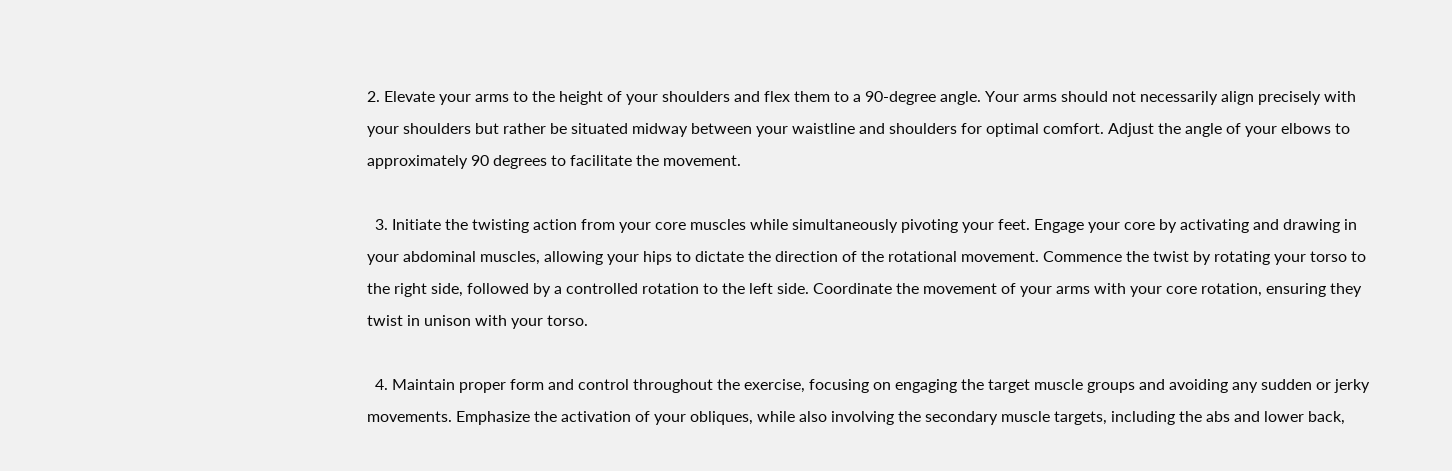2. Elevate your arms to the height of your shoulders and flex them to a 90-degree angle. Your arms should not necessarily align precisely with your shoulders but rather be situated midway between your waistline and shoulders for optimal comfort. Adjust the angle of your elbows to approximately 90 degrees to facilitate the movement.

  3. Initiate the twisting action from your core muscles while simultaneously pivoting your feet. Engage your core by activating and drawing in your abdominal muscles, allowing your hips to dictate the direction of the rotational movement. Commence the twist by rotating your torso to the right side, followed by a controlled rotation to the left side. Coordinate the movement of your arms with your core rotation, ensuring they twist in unison with your torso.

  4. Maintain proper form and control throughout the exercise, focusing on engaging the target muscle groups and avoiding any sudden or jerky movements. Emphasize the activation of your obliques, while also involving the secondary muscle targets, including the abs and lower back,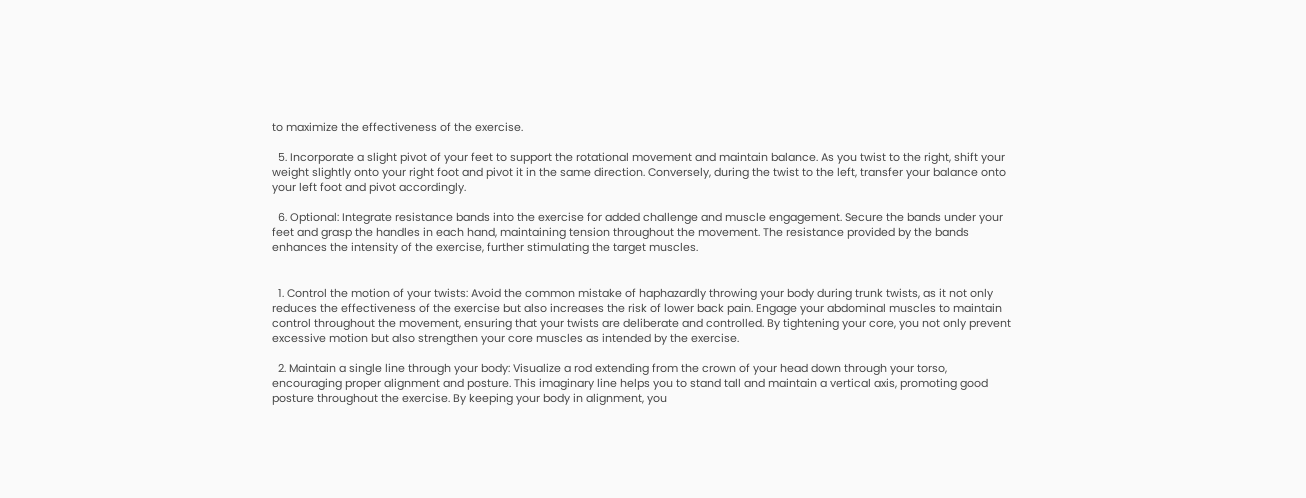to maximize the effectiveness of the exercise.

  5. Incorporate a slight pivot of your feet to support the rotational movement and maintain balance. As you twist to the right, shift your weight slightly onto your right foot and pivot it in the same direction. Conversely, during the twist to the left, transfer your balance onto your left foot and pivot accordingly.

  6. Optional: Integrate resistance bands into the exercise for added challenge and muscle engagement. Secure the bands under your feet and grasp the handles in each hand, maintaining tension throughout the movement. The resistance provided by the bands enhances the intensity of the exercise, further stimulating the target muscles.


  1. Control the motion of your twists: Avoid the common mistake of haphazardly throwing your body during trunk twists, as it not only reduces the effectiveness of the exercise but also increases the risk of lower back pain. Engage your abdominal muscles to maintain control throughout the movement, ensuring that your twists are deliberate and controlled. By tightening your core, you not only prevent excessive motion but also strengthen your core muscles as intended by the exercise.

  2. Maintain a single line through your body: Visualize a rod extending from the crown of your head down through your torso, encouraging proper alignment and posture. This imaginary line helps you to stand tall and maintain a vertical axis, promoting good posture throughout the exercise. By keeping your body in alignment, you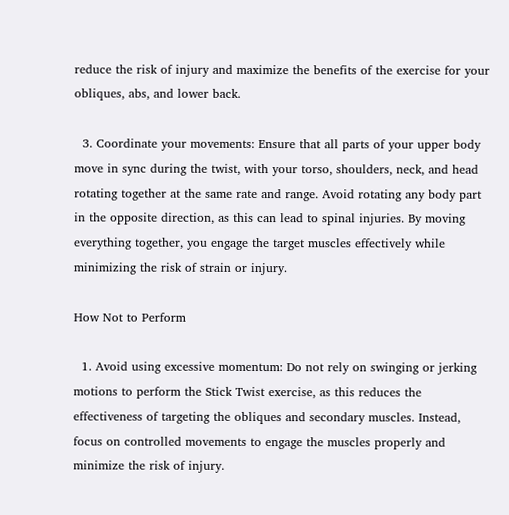reduce the risk of injury and maximize the benefits of the exercise for your obliques, abs, and lower back.

  3. Coordinate your movements: Ensure that all parts of your upper body move in sync during the twist, with your torso, shoulders, neck, and head rotating together at the same rate and range. Avoid rotating any body part in the opposite direction, as this can lead to spinal injuries. By moving everything together, you engage the target muscles effectively while minimizing the risk of strain or injury.

How Not to Perform

  1. Avoid using excessive momentum: Do not rely on swinging or jerking motions to perform the Stick Twist exercise, as this reduces the effectiveness of targeting the obliques and secondary muscles. Instead, focus on controlled movements to engage the muscles properly and minimize the risk of injury.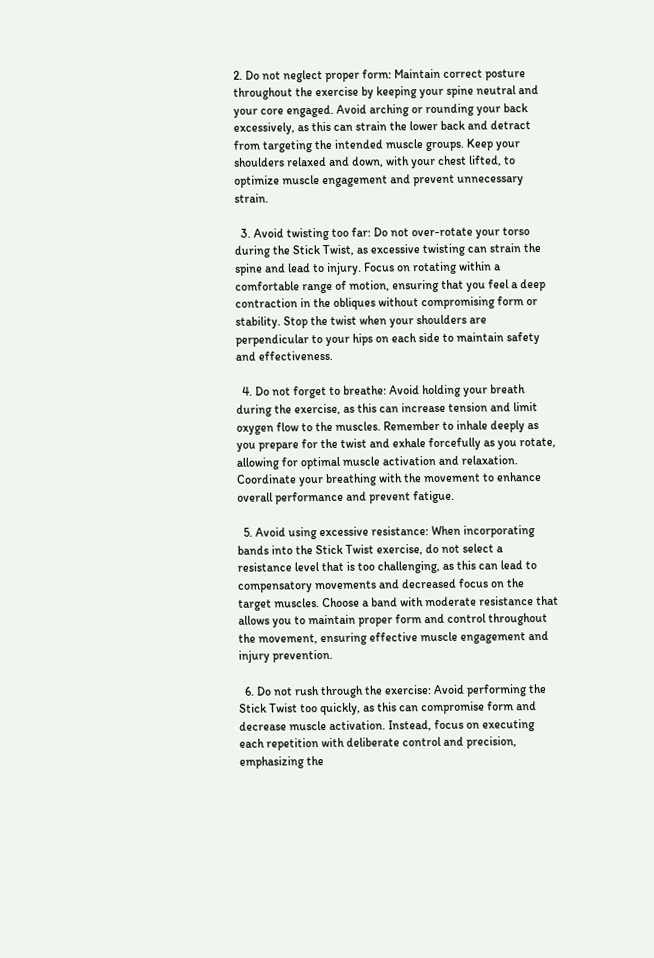2. Do not neglect proper form: Maintain correct posture throughout the exercise by keeping your spine neutral and your core engaged. Avoid arching or rounding your back excessively, as this can strain the lower back and detract from targeting the intended muscle groups. Keep your shoulders relaxed and down, with your chest lifted, to optimize muscle engagement and prevent unnecessary strain.

  3. Avoid twisting too far: Do not over-rotate your torso during the Stick Twist, as excessive twisting can strain the spine and lead to injury. Focus on rotating within a comfortable range of motion, ensuring that you feel a deep contraction in the obliques without compromising form or stability. Stop the twist when your shoulders are perpendicular to your hips on each side to maintain safety and effectiveness.

  4. Do not forget to breathe: Avoid holding your breath during the exercise, as this can increase tension and limit oxygen flow to the muscles. Remember to inhale deeply as you prepare for the twist and exhale forcefully as you rotate, allowing for optimal muscle activation and relaxation. Coordinate your breathing with the movement to enhance overall performance and prevent fatigue.

  5. Avoid using excessive resistance: When incorporating bands into the Stick Twist exercise, do not select a resistance level that is too challenging, as this can lead to compensatory movements and decreased focus on the target muscles. Choose a band with moderate resistance that allows you to maintain proper form and control throughout the movement, ensuring effective muscle engagement and injury prevention.

  6. Do not rush through the exercise: Avoid performing the Stick Twist too quickly, as this can compromise form and decrease muscle activation. Instead, focus on executing each repetition with deliberate control and precision, emphasizing the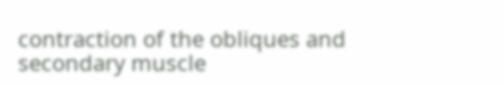contraction of the obliques and secondary muscle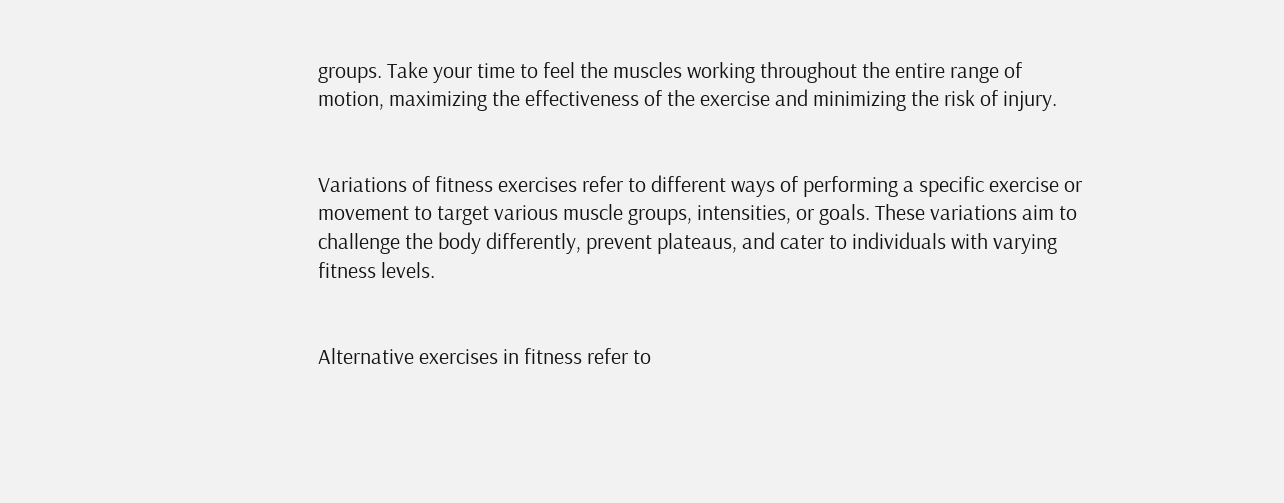groups. Take your time to feel the muscles working throughout the entire range of motion, maximizing the effectiveness of the exercise and minimizing the risk of injury.


Variations of fitness exercises refer to different ways of performing a specific exercise or movement to target various muscle groups, intensities, or goals. These variations aim to challenge the body differently, prevent plateaus, and cater to individuals with varying fitness levels.


Alternative exercises in fitness refer to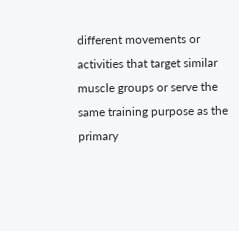different movements or activities that target similar muscle groups or serve the same training purpose as the primary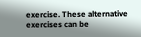exercise. These alternative exercises can be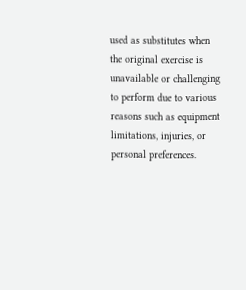used as substitutes when the original exercise is unavailable or challenging to perform due to various reasons such as equipment limitations, injuries, or personal preferences.